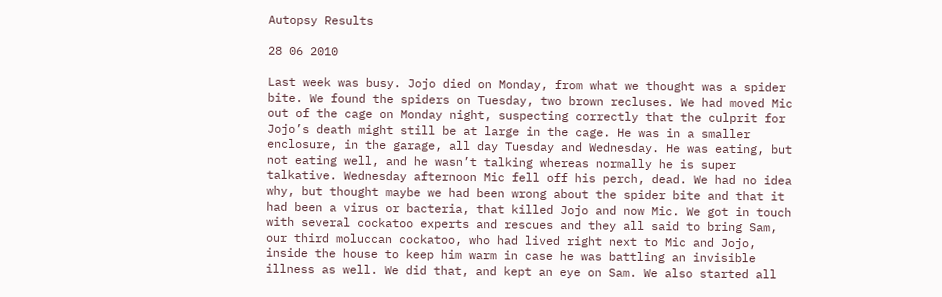Autopsy Results

28 06 2010

Last week was busy. Jojo died on Monday, from what we thought was a spider bite. We found the spiders on Tuesday, two brown recluses. We had moved Mic out of the cage on Monday night, suspecting correctly that the culprit for Jojo’s death might still be at large in the cage. He was in a smaller enclosure, in the garage, all day Tuesday and Wednesday. He was eating, but not eating well, and he wasn’t talking whereas normally he is super talkative. Wednesday afternoon Mic fell off his perch, dead. We had no idea why, but thought maybe we had been wrong about the spider bite and that it had been a virus or bacteria, that killed Jojo and now Mic. We got in touch with several cockatoo experts and rescues and they all said to bring Sam, our third moluccan cockatoo, who had lived right next to Mic and Jojo, inside the house to keep him warm in case he was battling an invisible illness as well. We did that, and kept an eye on Sam. We also started all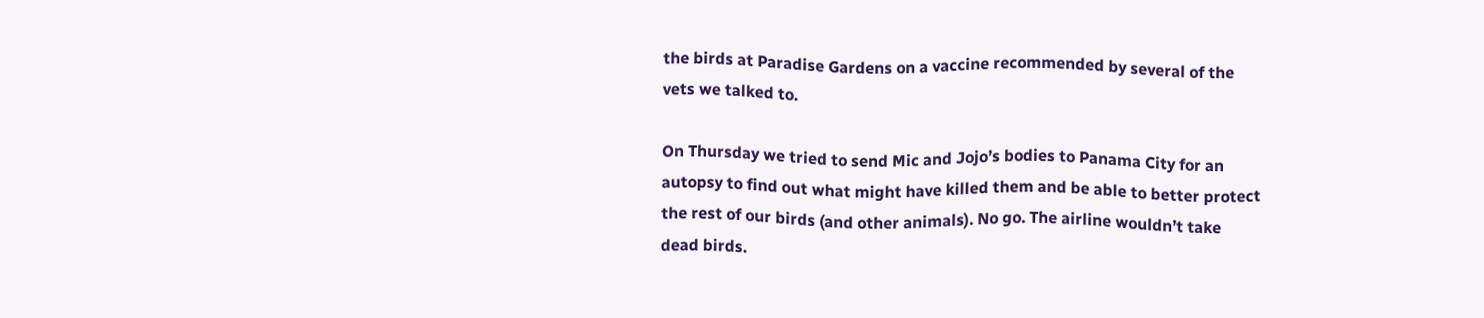the birds at Paradise Gardens on a vaccine recommended by several of the vets we talked to.

On Thursday we tried to send Mic and Jojo’s bodies to Panama City for an autopsy to find out what might have killed them and be able to better protect the rest of our birds (and other animals). No go. The airline wouldn’t take dead birds.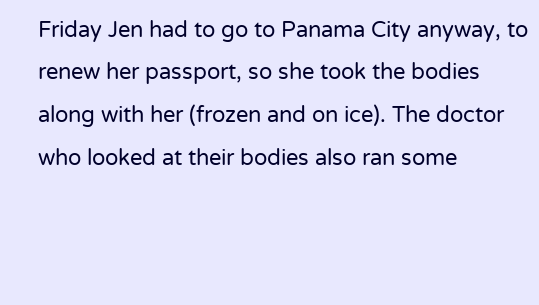Friday Jen had to go to Panama City anyway, to renew her passport, so she took the bodies along with her (frozen and on ice). The doctor who looked at their bodies also ran some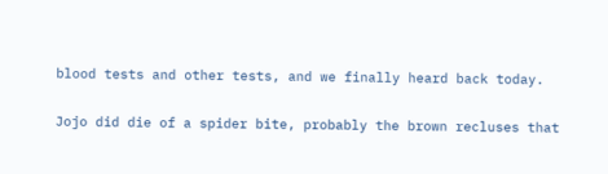blood tests and other tests, and we finally heard back today.

Jojo did die of a spider bite, probably the brown recluses that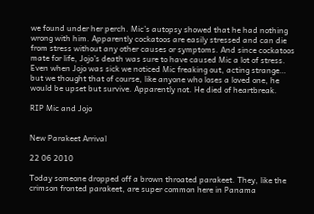we found under her perch. Mic’s autopsy showed that he had nothing wrong with him. Apparently cockatoos are easily stressed and can die from stress without any other causes or symptoms. And since cockatoos mate for life, Jojo’s death was sure to have caused Mic a lot of stress. Even when Jojo was sick we noticed Mic freaking out, acting strange… but we thought that of course, like anyone who loses a loved one, he would be upset but survive. Apparently not. He died of heartbreak.

RIP Mic and Jojo


New Parakeet Arrival

22 06 2010

Today someone dropped off a brown throated parakeet. They, like the crimson fronted parakeet, are super common here in Panama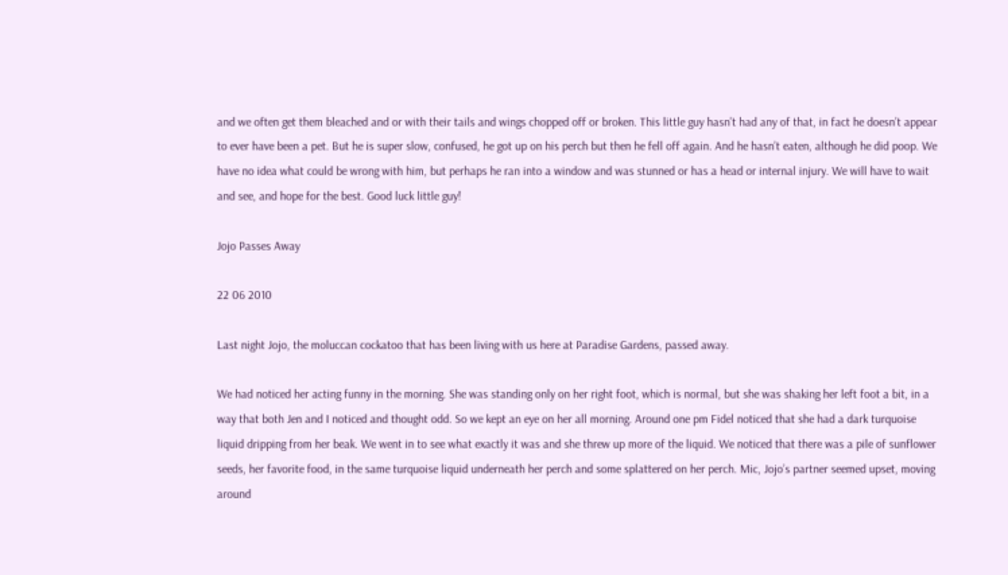and we often get them bleached and or with their tails and wings chopped off or broken. This little guy hasn’t had any of that, in fact he doesn’t appear to ever have been a pet. But he is super slow, confused, he got up on his perch but then he fell off again. And he hasn’t eaten, although he did poop. We have no idea what could be wrong with him, but perhaps he ran into a window and was stunned or has a head or internal injury. We will have to wait and see, and hope for the best. Good luck little guy!

Jojo Passes Away

22 06 2010

Last night Jojo, the moluccan cockatoo that has been living with us here at Paradise Gardens, passed away.

We had noticed her acting funny in the morning. She was standing only on her right foot, which is normal, but she was shaking her left foot a bit, in a way that both Jen and I noticed and thought odd. So we kept an eye on her all morning. Around one pm Fidel noticed that she had a dark turquoise liquid dripping from her beak. We went in to see what exactly it was and she threw up more of the liquid. We noticed that there was a pile of sunflower seeds, her favorite food, in the same turquoise liquid underneath her perch and some splattered on her perch. Mic, Jojo’s partner seemed upset, moving around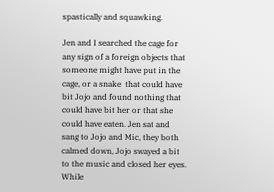spastically and squawking.

Jen and I searched the cage for any sign of a foreign objects that someone might have put in the cage, or a snake  that could have bit Jojo and found nothing that could have bit her or that she could have eaten. Jen sat and sang to Jojo and Mic, they both calmed down, Jojo swayed a bit to the music and closed her eyes. While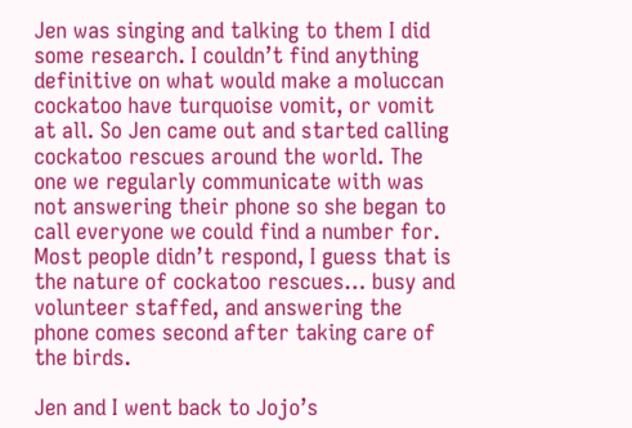Jen was singing and talking to them I did some research. I couldn’t find anything definitive on what would make a moluccan cockatoo have turquoise vomit, or vomit at all. So Jen came out and started calling cockatoo rescues around the world. The one we regularly communicate with was not answering their phone so she began to call everyone we could find a number for. Most people didn’t respond, I guess that is the nature of cockatoo rescues… busy and volunteer staffed, and answering the phone comes second after taking care of the birds.

Jen and I went back to Jojo’s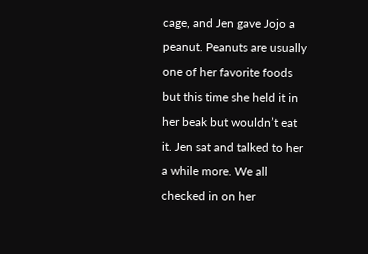cage, and Jen gave Jojo a peanut. Peanuts are usually one of her favorite foods but this time she held it in her beak but wouldn’t eat it. Jen sat and talked to her a while more. We all checked in on her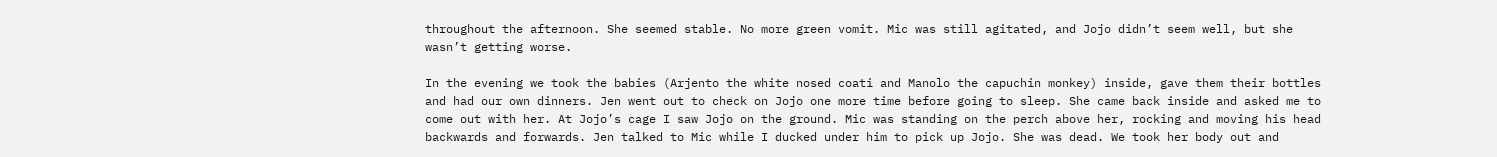throughout the afternoon. She seemed stable. No more green vomit. Mic was still agitated, and Jojo didn’t seem well, but she wasn’t getting worse.

In the evening we took the babies (Arjento the white nosed coati and Manolo the capuchin monkey) inside, gave them their bottles and had our own dinners. Jen went out to check on Jojo one more time before going to sleep. She came back inside and asked me to come out with her. At Jojo’s cage I saw Jojo on the ground. Mic was standing on the perch above her, rocking and moving his head backwards and forwards. Jen talked to Mic while I ducked under him to pick up Jojo. She was dead. We took her body out and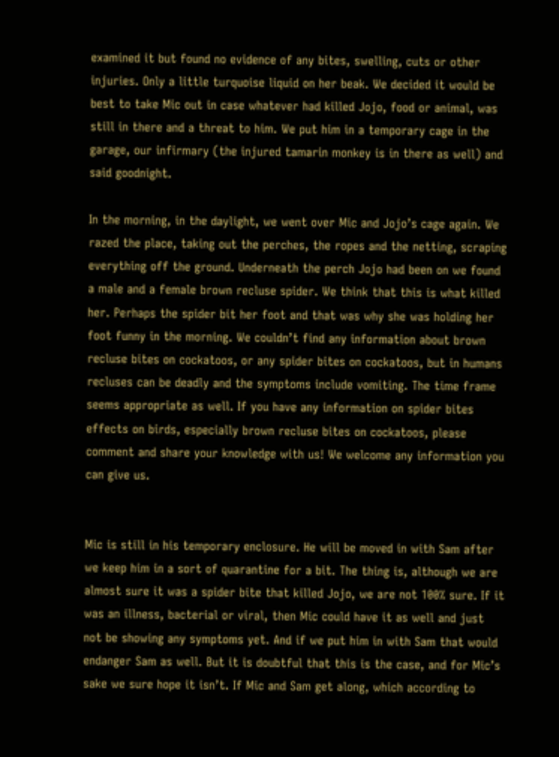examined it but found no evidence of any bites, swelling, cuts or other injuries. Only a little turquoise liquid on her beak. We decided it would be best to take Mic out in case whatever had killed Jojo, food or animal, was still in there and a threat to him. We put him in a temporary cage in the garage, our infirmary (the injured tamarin monkey is in there as well) and said goodnight.

In the morning, in the daylight, we went over Mic and Jojo’s cage again. We razed the place, taking out the perches, the ropes and the netting, scraping everything off the ground. Underneath the perch Jojo had been on we found a male and a female brown recluse spider. We think that this is what killed her. Perhaps the spider bit her foot and that was why she was holding her foot funny in the morning. We couldn’t find any information about brown recluse bites on cockatoos, or any spider bites on cockatoos, but in humans recluses can be deadly and the symptoms include vomiting. The time frame seems appropriate as well. If you have any information on spider bites effects on birds, especially brown recluse bites on cockatoos, please comment and share your knowledge with us! We welcome any information you can give us.


Mic is still in his temporary enclosure. He will be moved in with Sam after we keep him in a sort of quarantine for a bit. The thing is, although we are almost sure it was a spider bite that killed Jojo, we are not 100% sure. If it was an illness, bacterial or viral, then Mic could have it as well and just not be showing any symptoms yet. And if we put him in with Sam that would endanger Sam as well. But it is doubtful that this is the case, and for Mic’s sake we sure hope it isn’t. If Mic and Sam get along, which according to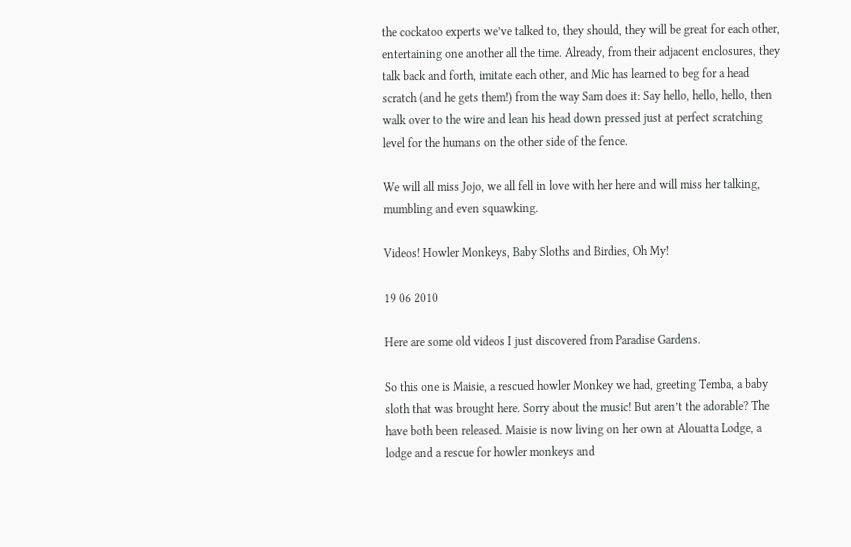the cockatoo experts we’ve talked to, they should, they will be great for each other, entertaining one another all the time. Already, from their adjacent enclosures, they talk back and forth, imitate each other, and Mic has learned to beg for a head scratch (and he gets them!) from the way Sam does it: Say hello, hello, hello, then walk over to the wire and lean his head down pressed just at perfect scratching level for the humans on the other side of the fence.

We will all miss Jojo, we all fell in love with her here and will miss her talking, mumbling and even squawking.

Videos! Howler Monkeys, Baby Sloths and Birdies, Oh My!

19 06 2010

Here are some old videos I just discovered from Paradise Gardens.

So this one is Maisie, a rescued howler Monkey we had, greeting Temba, a baby sloth that was brought here. Sorry about the music! But aren’t the adorable? The have both been released. Maisie is now living on her own at Alouatta Lodge, a lodge and a rescue for howler monkeys and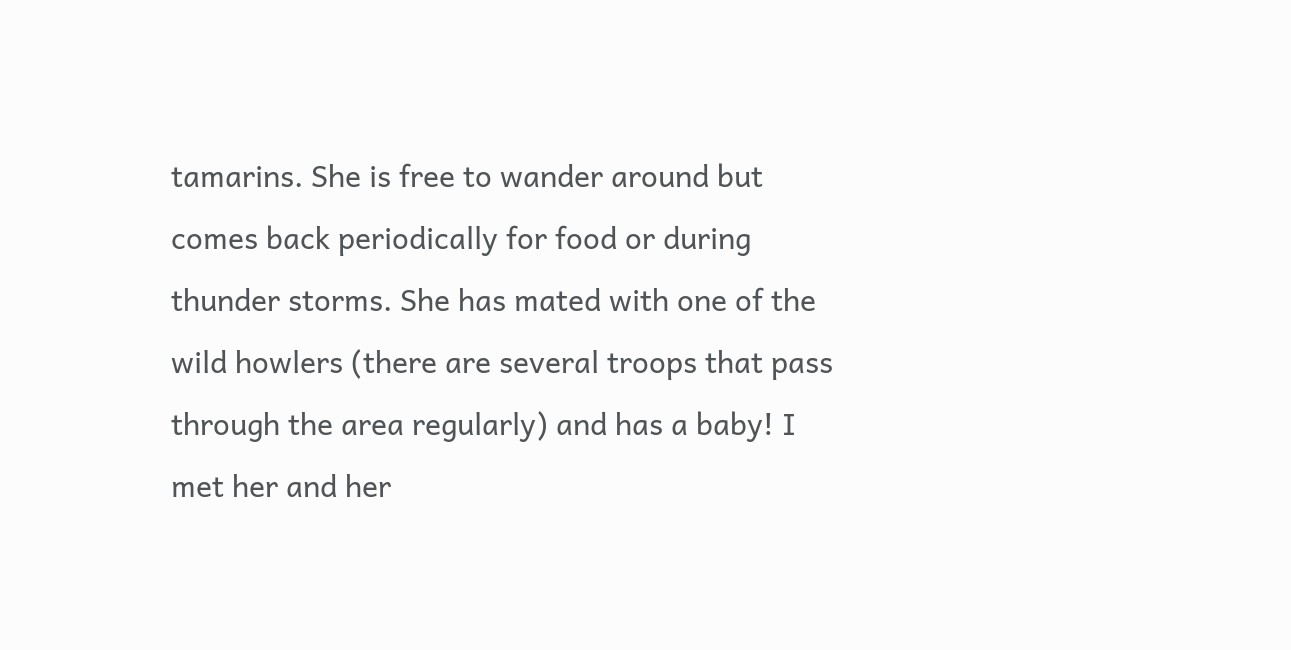tamarins. She is free to wander around but comes back periodically for food or during thunder storms. She has mated with one of the wild howlers (there are several troops that pass through the area regularly) and has a baby! I met her and her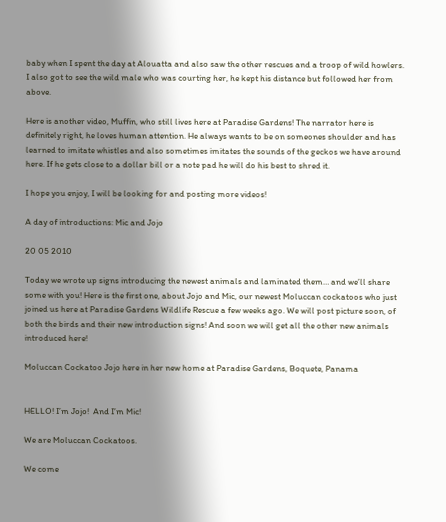baby when I spent the day at Alouatta and also saw the other rescues and a troop of wild howlers. I also got to see the wild male who was courting her, he kept his distance but followed her from above.

Here is another video, Muffin, who still lives here at Paradise Gardens! The narrator here is definitely right, he loves human attention. He always wants to be on someones shoulder and has learned to imitate whistles and also sometimes imitates the sounds of the geckos we have around here. If he gets close to a dollar bill or a note pad he will do his best to shred it.

I hope you enjoy, I will be looking for and posting more videos!

A day of introductions: Mic and Jojo

20 05 2010

Today we wrote up signs introducing the newest animals and laminated them… and we’ll share some with you! Here is the first one, about Jojo and Mic, our newest Moluccan cockatoos who just joined us here at Paradise Gardens Wildlife Rescue a few weeks ago. We will post picture soon, of both the birds and their new introduction signs! And soon we will get all the other new animals introduced here!

Moluccan Cockatoo Jojo here in her new home at Paradise Gardens, Boquete, Panama


HELLO! I’m Jojo!  And I’m Mic!

We are Moluccan Cockatoos.

We come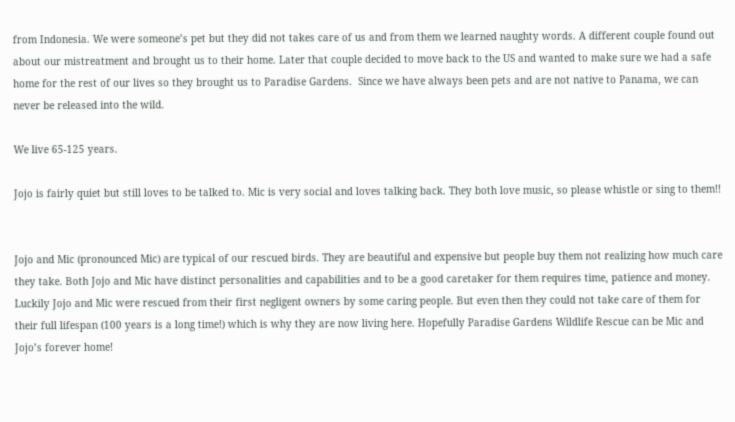from Indonesia. We were someone’s pet but they did not takes care of us and from them we learned naughty words. A different couple found out about our mistreatment and brought us to their home. Later that couple decided to move back to the US and wanted to make sure we had a safe home for the rest of our lives so they brought us to Paradise Gardens.  Since we have always been pets and are not native to Panama, we can never be released into the wild.

We live 65-125 years.

Jojo is fairly quiet but still loves to be talked to. Mic is very social and loves talking back. They both love music, so please whistle or sing to them!!


Jojo and Mic (pronounced Mic) are typical of our rescued birds. They are beautiful and expensive but people buy them not realizing how much care they take. Both Jojo and Mic have distinct personalities and capabilities and to be a good caretaker for them requires time, patience and money. Luckily Jojo and Mic were rescued from their first negligent owners by some caring people. But even then they could not take care of them for their full lifespan (100 years is a long time!) which is why they are now living here. Hopefully Paradise Gardens Wildlife Rescue can be Mic and Jojo’s forever home!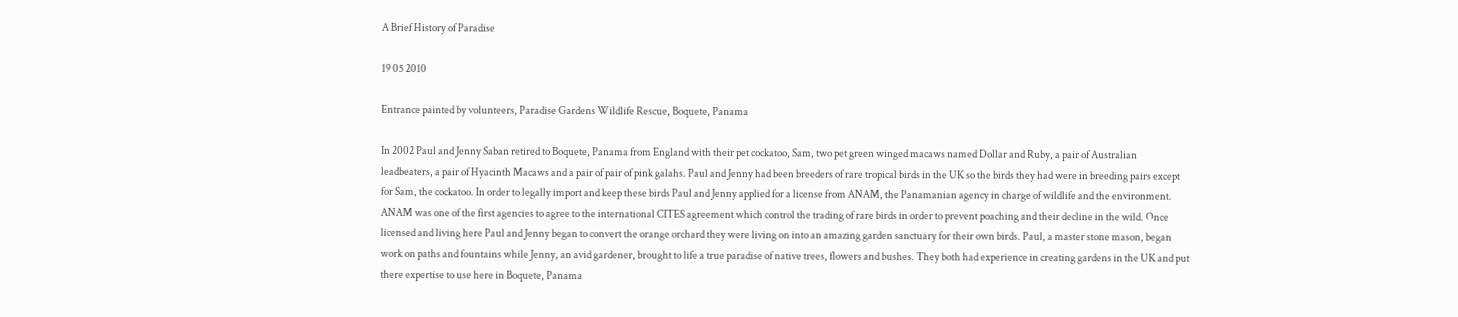A Brief History of Paradise

19 05 2010

Entrance painted by volunteers, Paradise Gardens Wildlife Rescue, Boquete, Panama

In 2002 Paul and Jenny Saban retired to Boquete, Panama from England with their pet cockatoo, Sam, two pet green winged macaws named Dollar and Ruby, a pair of Australian leadbeaters, a pair of Hyacinth Macaws and a pair of pair of pink galahs. Paul and Jenny had been breeders of rare tropical birds in the UK so the birds they had were in breeding pairs except for Sam, the cockatoo. In order to legally import and keep these birds Paul and Jenny applied for a license from ANAM, the Panamanian agency in charge of wildlife and the environment. ANAM was one of the first agencies to agree to the international CITES agreement which control the trading of rare birds in order to prevent poaching and their decline in the wild. Once licensed and living here Paul and Jenny began to convert the orange orchard they were living on into an amazing garden sanctuary for their own birds. Paul, a master stone mason, began work on paths and fountains while Jenny, an avid gardener, brought to life a true paradise of native trees, flowers and bushes. They both had experience in creating gardens in the UK and put there expertise to use here in Boquete, Panama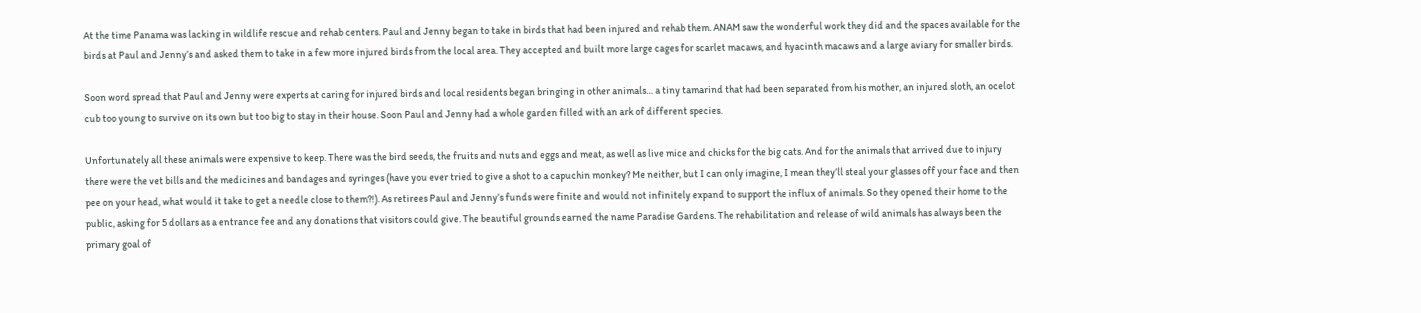At the time Panama was lacking in wildlife rescue and rehab centers. Paul and Jenny began to take in birds that had been injured and rehab them. ANAM saw the wonderful work they did and the spaces available for the birds at Paul and Jenny’s and asked them to take in a few more injured birds from the local area. They accepted and built more large cages for scarlet macaws, and hyacinth macaws and a large aviary for smaller birds.

Soon word spread that Paul and Jenny were experts at caring for injured birds and local residents began bringing in other animals… a tiny tamarind that had been separated from his mother, an injured sloth, an ocelot cub too young to survive on its own but too big to stay in their house. Soon Paul and Jenny had a whole garden filled with an ark of different species.

Unfortunately all these animals were expensive to keep. There was the bird seeds, the fruits and nuts and eggs and meat, as well as live mice and chicks for the big cats. And for the animals that arrived due to injury there were the vet bills and the medicines and bandages and syringes (have you ever tried to give a shot to a capuchin monkey? Me neither, but I can only imagine, I mean they’ll steal your glasses off your face and then pee on your head, what would it take to get a needle close to them?!). As retirees Paul and Jenny’s funds were finite and would not infinitely expand to support the influx of animals. So they opened their home to the public, asking for 5 dollars as a entrance fee and any donations that visitors could give. The beautiful grounds earned the name Paradise Gardens. The rehabilitation and release of wild animals has always been the primary goal of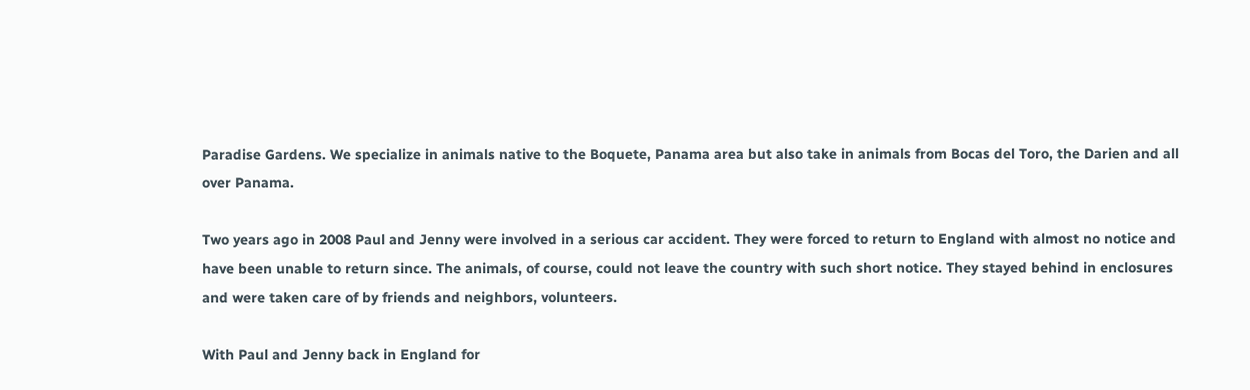Paradise Gardens. We specialize in animals native to the Boquete, Panama area but also take in animals from Bocas del Toro, the Darien and all over Panama.

Two years ago in 2008 Paul and Jenny were involved in a serious car accident. They were forced to return to England with almost no notice and have been unable to return since. The animals, of course, could not leave the country with such short notice. They stayed behind in enclosures and were taken care of by friends and neighbors, volunteers.

With Paul and Jenny back in England for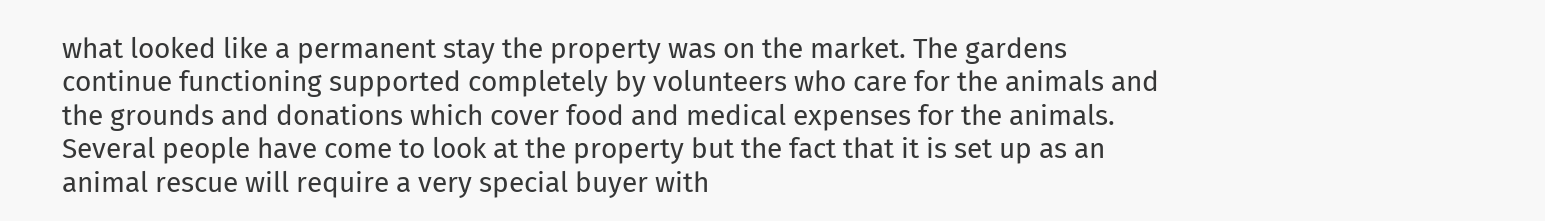what looked like a permanent stay the property was on the market. The gardens continue functioning supported completely by volunteers who care for the animals and the grounds and donations which cover food and medical expenses for the animals. Several people have come to look at the property but the fact that it is set up as an animal rescue will require a very special buyer with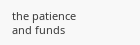the patience and funds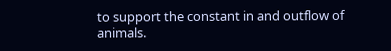to support the constant in and outflow of animals.